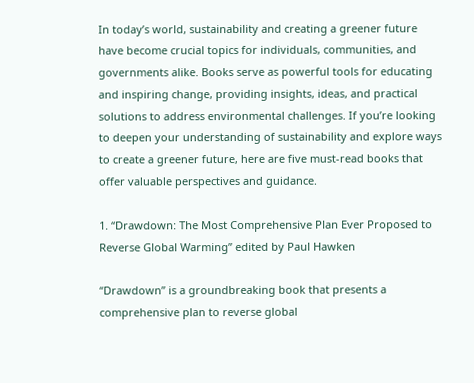In today’s world, sustainability and creating a greener future have become crucial topics for individuals, communities, and governments alike. Books serve as powerful tools for educating and inspiring change, providing insights, ideas, and practical solutions to address environmental challenges. If you’re looking to deepen your understanding of sustainability and explore ways to create a greener future, here are five must-read books that offer valuable perspectives and guidance.

1. “Drawdown: The Most Comprehensive Plan Ever Proposed to Reverse Global Warming” edited by Paul Hawken

“Drawdown” is a groundbreaking book that presents a comprehensive plan to reverse global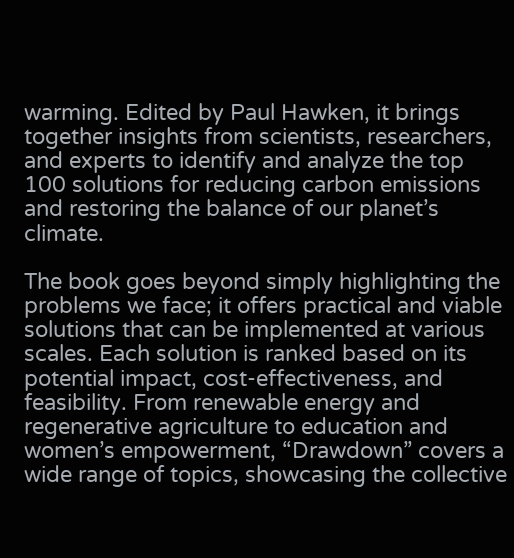warming. Edited by Paul Hawken, it brings together insights from scientists, researchers, and experts to identify and analyze the top 100 solutions for reducing carbon emissions and restoring the balance of our planet’s climate.

The book goes beyond simply highlighting the problems we face; it offers practical and viable solutions that can be implemented at various scales. Each solution is ranked based on its potential impact, cost-effectiveness, and feasibility. From renewable energy and regenerative agriculture to education and women’s empowerment, “Drawdown” covers a wide range of topics, showcasing the collective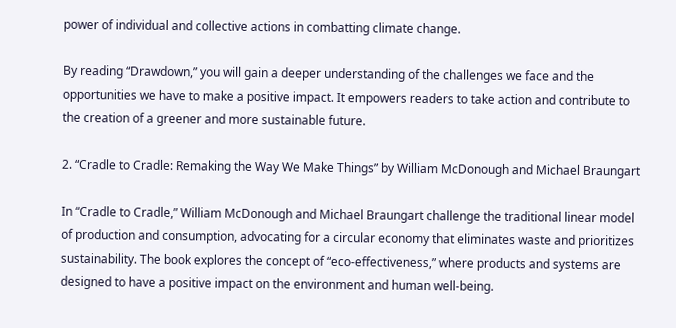power of individual and collective actions in combatting climate change.

By reading “Drawdown,” you will gain a deeper understanding of the challenges we face and the opportunities we have to make a positive impact. It empowers readers to take action and contribute to the creation of a greener and more sustainable future.

2. “Cradle to Cradle: Remaking the Way We Make Things” by William McDonough and Michael Braungart

In “Cradle to Cradle,” William McDonough and Michael Braungart challenge the traditional linear model of production and consumption, advocating for a circular economy that eliminates waste and prioritizes sustainability. The book explores the concept of “eco-effectiveness,” where products and systems are designed to have a positive impact on the environment and human well-being.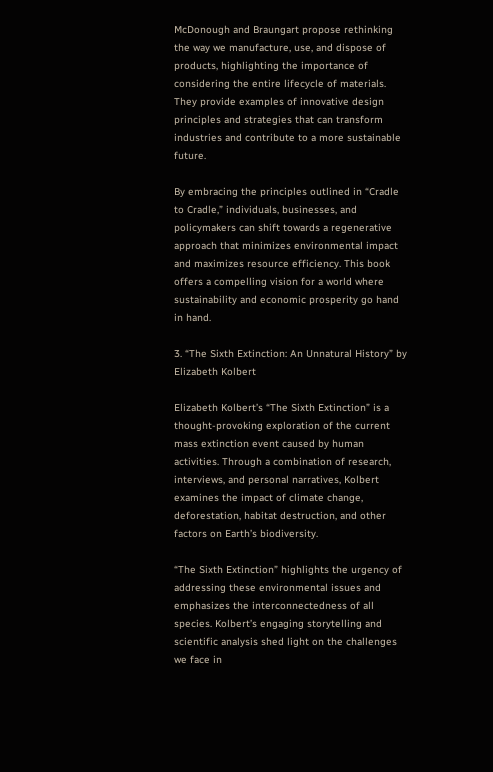McDonough and Braungart propose rethinking the way we manufacture, use, and dispose of products, highlighting the importance of considering the entire lifecycle of materials. They provide examples of innovative design principles and strategies that can transform industries and contribute to a more sustainable future.

By embracing the principles outlined in “Cradle to Cradle,” individuals, businesses, and policymakers can shift towards a regenerative approach that minimizes environmental impact and maximizes resource efficiency. This book offers a compelling vision for a world where sustainability and economic prosperity go hand in hand.

3. “The Sixth Extinction: An Unnatural History” by Elizabeth Kolbert

Elizabeth Kolbert’s “The Sixth Extinction” is a thought-provoking exploration of the current mass extinction event caused by human activities. Through a combination of research, interviews, and personal narratives, Kolbert examines the impact of climate change, deforestation, habitat destruction, and other factors on Earth’s biodiversity.

“The Sixth Extinction” highlights the urgency of addressing these environmental issues and emphasizes the interconnectedness of all species. Kolbert’s engaging storytelling and scientific analysis shed light on the challenges we face in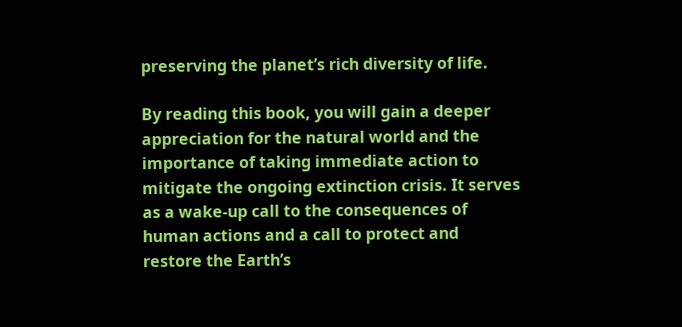preserving the planet’s rich diversity of life.

By reading this book, you will gain a deeper appreciation for the natural world and the importance of taking immediate action to mitigate the ongoing extinction crisis. It serves as a wake-up call to the consequences of human actions and a call to protect and restore the Earth’s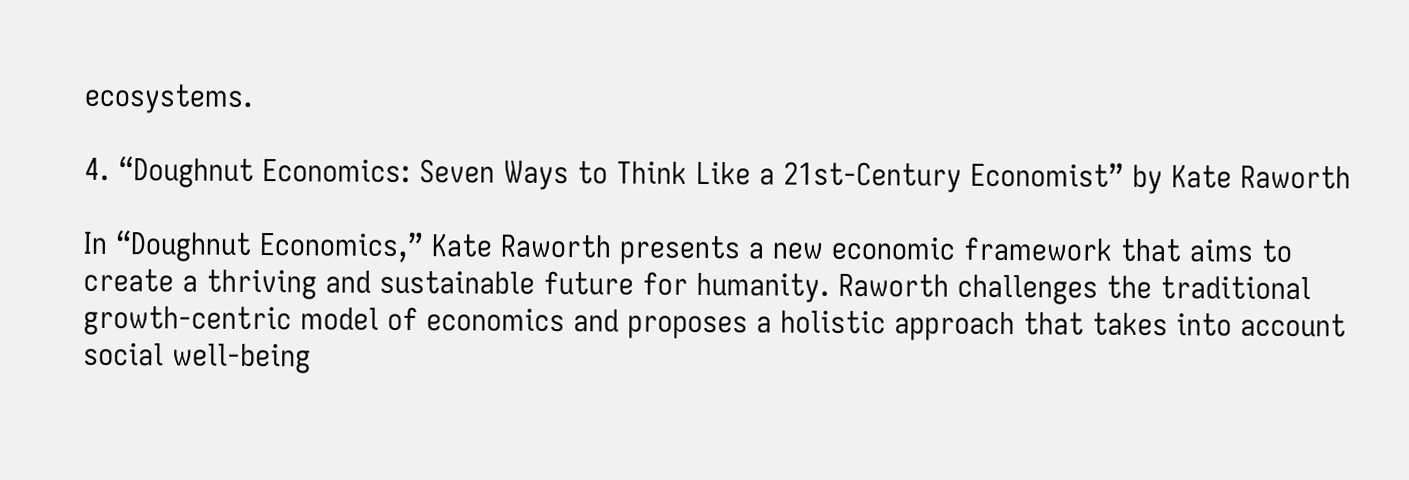ecosystems.

4. “Doughnut Economics: Seven Ways to Think Like a 21st-Century Economist” by Kate Raworth

In “Doughnut Economics,” Kate Raworth presents a new economic framework that aims to create a thriving and sustainable future for humanity. Raworth challenges the traditional growth-centric model of economics and proposes a holistic approach that takes into account social well-being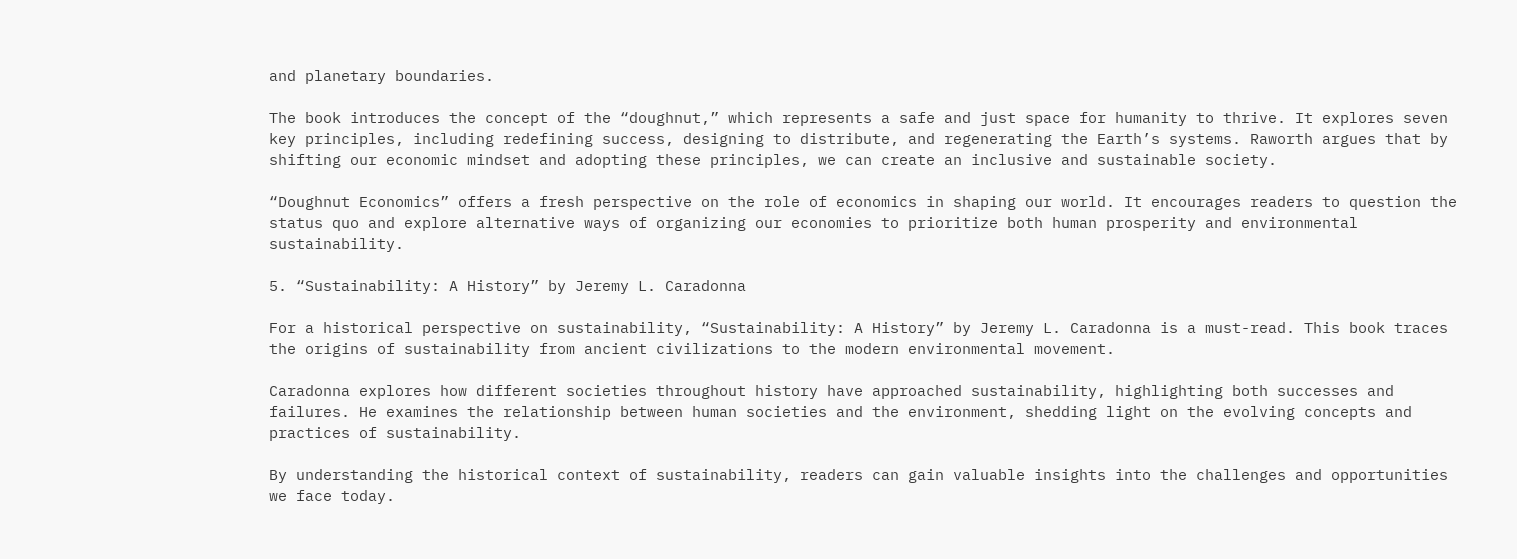and planetary boundaries.

The book introduces the concept of the “doughnut,” which represents a safe and just space for humanity to thrive. It explores seven key principles, including redefining success, designing to distribute, and regenerating the Earth’s systems. Raworth argues that by shifting our economic mindset and adopting these principles, we can create an inclusive and sustainable society.

“Doughnut Economics” offers a fresh perspective on the role of economics in shaping our world. It encourages readers to question the status quo and explore alternative ways of organizing our economies to prioritize both human prosperity and environmental sustainability.

5. “Sustainability: A History” by Jeremy L. Caradonna

For a historical perspective on sustainability, “Sustainability: A History” by Jeremy L. Caradonna is a must-read. This book traces the origins of sustainability from ancient civilizations to the modern environmental movement.

Caradonna explores how different societies throughout history have approached sustainability, highlighting both successes and failures. He examines the relationship between human societies and the environment, shedding light on the evolving concepts and practices of sustainability.

By understanding the historical context of sustainability, readers can gain valuable insights into the challenges and opportunities we face today.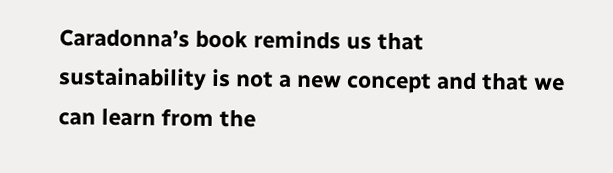Caradonna’s book reminds us that sustainability is not a new concept and that we can learn from the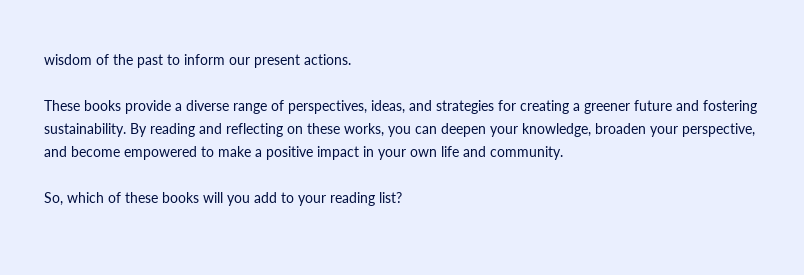wisdom of the past to inform our present actions.

These books provide a diverse range of perspectives, ideas, and strategies for creating a greener future and fostering sustainability. By reading and reflecting on these works, you can deepen your knowledge, broaden your perspective, and become empowered to make a positive impact in your own life and community.

So, which of these books will you add to your reading list?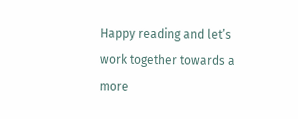Happy reading and let’s work together towards a more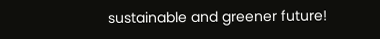sustainable and greener future!